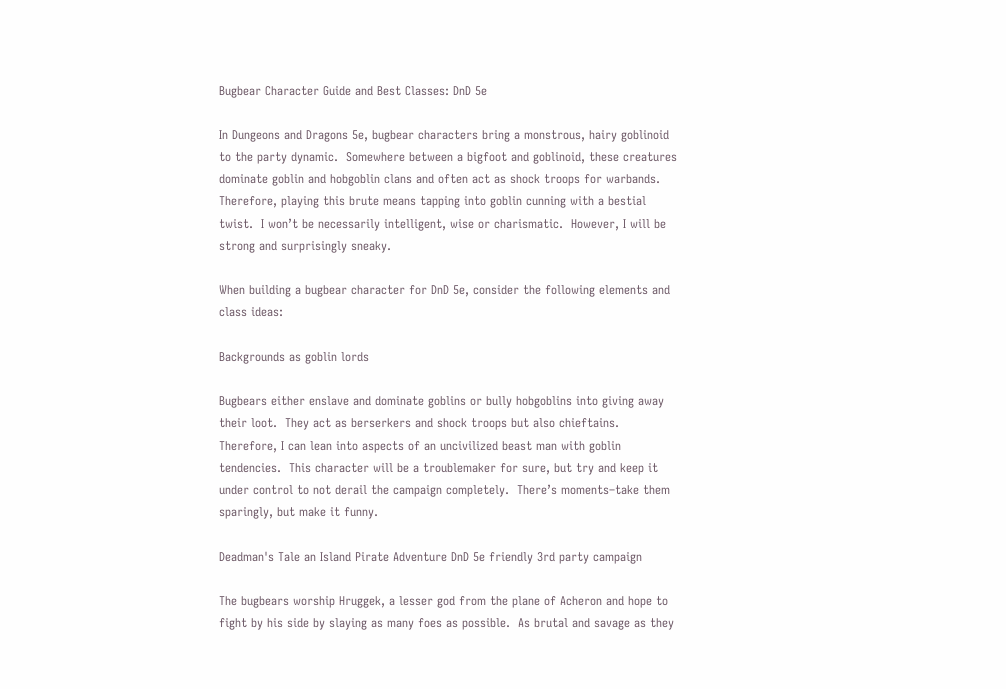Bugbear Character Guide and Best Classes: DnD 5e

In Dungeons and Dragons 5e, bugbear characters bring a monstrous, hairy goblinoid to the party dynamic.  Somewhere between a bigfoot and goblinoid, these creatures dominate goblin and hobgoblin clans and often act as shock troops for warbands.  Therefore, playing this brute means tapping into goblin cunning with a bestial twist.  I won’t be necessarily intelligent, wise or charismatic.  However, I will be strong and surprisingly sneaky.

When building a bugbear character for DnD 5e, consider the following elements and class ideas:

Backgrounds as goblin lords

Bugbears either enslave and dominate goblins or bully hobgoblins into giving away their loot.  They act as berserkers and shock troops but also chieftains.  Therefore, I can lean into aspects of an uncivilized beast man with goblin tendencies.  This character will be a troublemaker for sure, but try and keep it under control to not derail the campaign completely.  There’s moments–take them sparingly, but make it funny.

Deadman's Tale an Island Pirate Adventure DnD 5e friendly 3rd party campaign

The bugbears worship Hruggek, a lesser god from the plane of Acheron and hope to fight by his side by slaying as many foes as possible.  As brutal and savage as they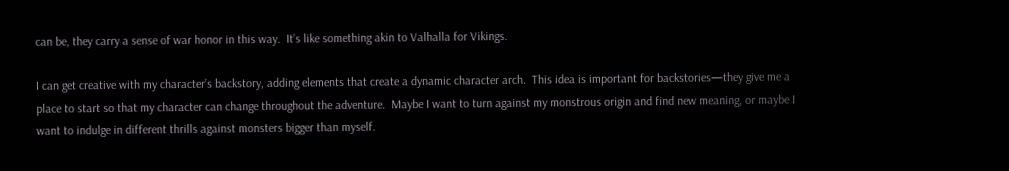can be, they carry a sense of war honor in this way.  It’s like something akin to Valhalla for Vikings.

I can get creative with my character’s backstory, adding elements that create a dynamic character arch.  This idea is important for backstories—they give me a place to start so that my character can change throughout the adventure.  Maybe I want to turn against my monstrous origin and find new meaning, or maybe I want to indulge in different thrills against monsters bigger than myself.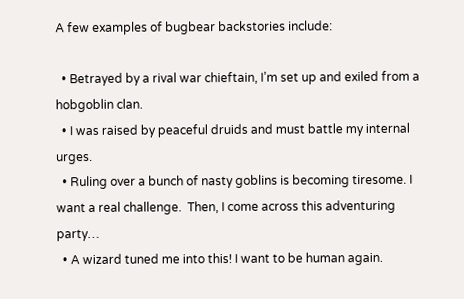A few examples of bugbear backstories include:

  • Betrayed by a rival war chieftain, I’m set up and exiled from a hobgoblin clan.
  • I was raised by peaceful druids and must battle my internal urges.
  • Ruling over a bunch of nasty goblins is becoming tiresome. I want a real challenge.  Then, I come across this adventuring party…
  • A wizard tuned me into this! I want to be human again.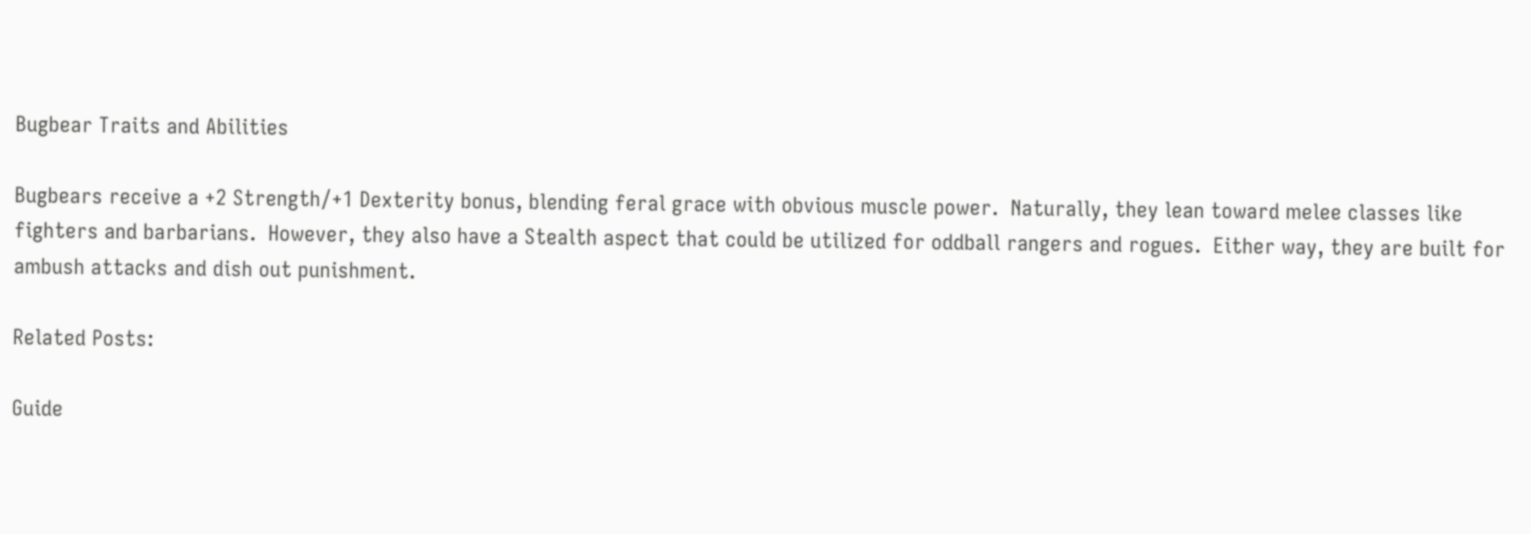Bugbear Traits and Abilities

Bugbears receive a +2 Strength/+1 Dexterity bonus, blending feral grace with obvious muscle power.  Naturally, they lean toward melee classes like fighters and barbarians.  However, they also have a Stealth aspect that could be utilized for oddball rangers and rogues.  Either way, they are built for ambush attacks and dish out punishment.

Related Posts:

Guide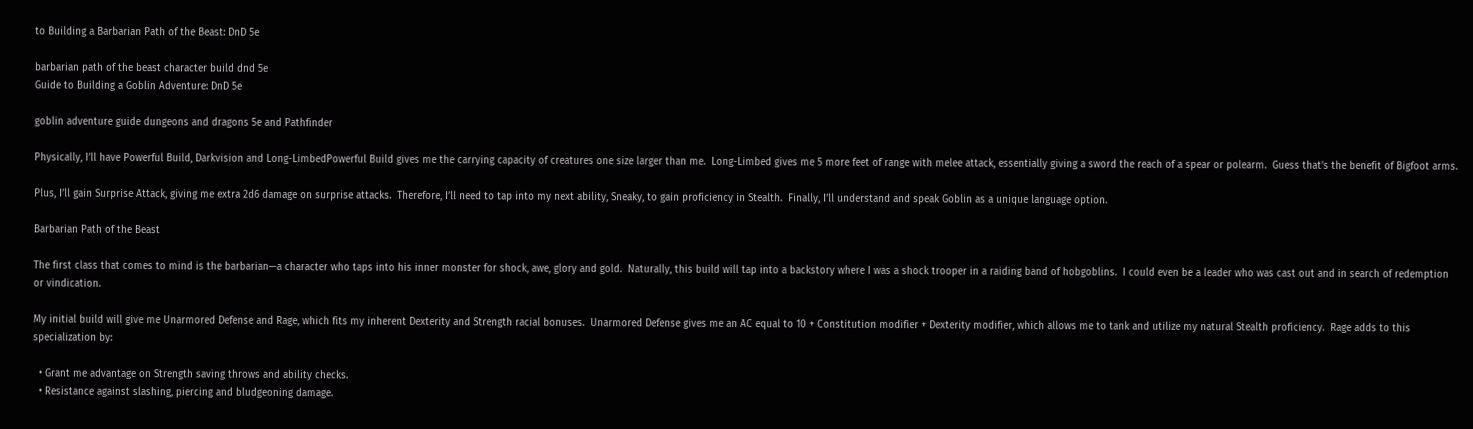to Building a Barbarian Path of the Beast: DnD 5e

barbarian path of the beast character build dnd 5e
Guide to Building a Goblin Adventure: DnD 5e

goblin adventure guide dungeons and dragons 5e and Pathfinder

Physically, I’ll have Powerful Build, Darkvision and Long-LimbedPowerful Build gives me the carrying capacity of creatures one size larger than me.  Long-Limbed gives me 5 more feet of range with melee attack, essentially giving a sword the reach of a spear or polearm.  Guess that’s the benefit of Bigfoot arms.

Plus, I’ll gain Surprise Attack, giving me extra 2d6 damage on surprise attacks.  Therefore, I’ll need to tap into my next ability, Sneaky, to gain proficiency in Stealth.  Finally, I’ll understand and speak Goblin as a unique language option.

Barbarian Path of the Beast

The first class that comes to mind is the barbarian—a character who taps into his inner monster for shock, awe, glory and gold.  Naturally, this build will tap into a backstory where I was a shock trooper in a raiding band of hobgoblins.  I could even be a leader who was cast out and in search of redemption or vindication.

My initial build will give me Unarmored Defense and Rage, which fits my inherent Dexterity and Strength racial bonuses.  Unarmored Defense gives me an AC equal to 10 + Constitution modifier + Dexterity modifier, which allows me to tank and utilize my natural Stealth proficiency.  Rage adds to this specialization by:

  • Grant me advantage on Strength saving throws and ability checks.
  • Resistance against slashing, piercing and bludgeoning damage.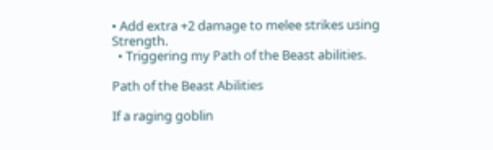• Add extra +2 damage to melee strikes using Strength.
  • Triggering my Path of the Beast abilities.

Path of the Beast Abilities

If a raging goblin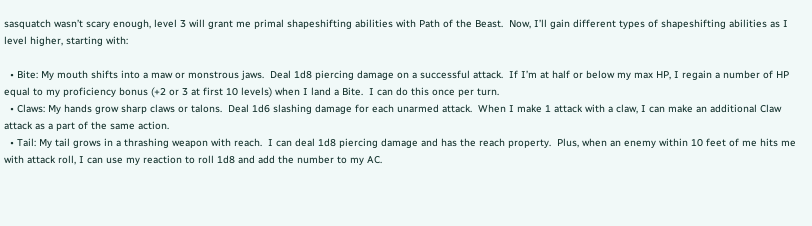sasquatch wasn’t scary enough, level 3 will grant me primal shapeshifting abilities with Path of the Beast.  Now, I’ll gain different types of shapeshifting abilities as I level higher, starting with:

  • Bite: My mouth shifts into a maw or monstrous jaws.  Deal 1d8 piercing damage on a successful attack.  If I’m at half or below my max HP, I regain a number of HP equal to my proficiency bonus (+2 or 3 at first 10 levels) when I land a Bite.  I can do this once per turn.
  • Claws: My hands grow sharp claws or talons.  Deal 1d6 slashing damage for each unarmed attack.  When I make 1 attack with a claw, I can make an additional Claw attack as a part of the same action.
  • Tail: My tail grows in a thrashing weapon with reach.  I can deal 1d8 piercing damage and has the reach property.  Plus, when an enemy within 10 feet of me hits me with attack roll, I can use my reaction to roll 1d8 and add the number to my AC.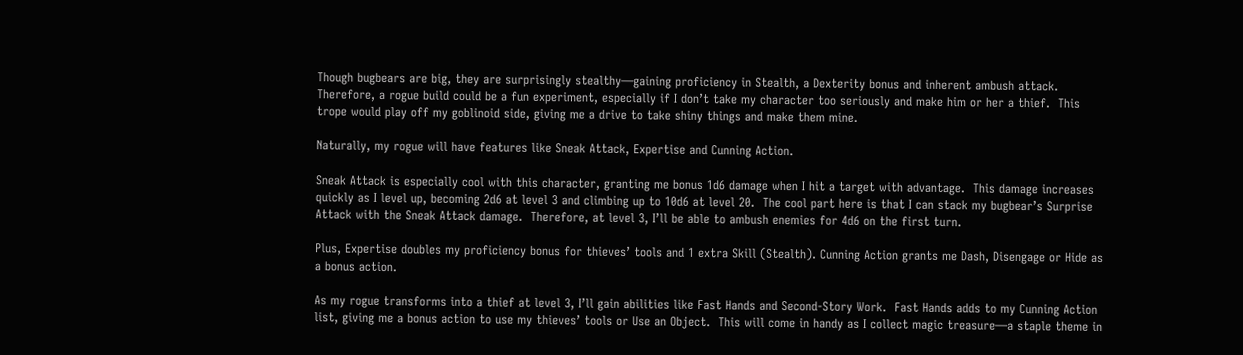Though bugbears are big, they are surprisingly stealthy—gaining proficiency in Stealth, a Dexterity bonus and inherent ambush attack.  Therefore, a rogue build could be a fun experiment, especially if I don’t take my character too seriously and make him or her a thief.  This trope would play off my goblinoid side, giving me a drive to take shiny things and make them mine.

Naturally, my rogue will have features like Sneak Attack, Expertise and Cunning Action.

Sneak Attack is especially cool with this character, granting me bonus 1d6 damage when I hit a target with advantage.  This damage increases quickly as I level up, becoming 2d6 at level 3 and climbing up to 10d6 at level 20.  The cool part here is that I can stack my bugbear’s Surprise Attack with the Sneak Attack damage.  Therefore, at level 3, I’ll be able to ambush enemies for 4d6 on the first turn.

Plus, Expertise doubles my proficiency bonus for thieves’ tools and 1 extra Skill (Stealth). Cunning Action grants me Dash, Disengage or Hide as a bonus action.

As my rogue transforms into a thief at level 3, I’ll gain abilities like Fast Hands and Second-Story Work.  Fast Hands adds to my Cunning Action list, giving me a bonus action to use my thieves’ tools or Use an Object.  This will come in handy as I collect magic treasure—a staple theme in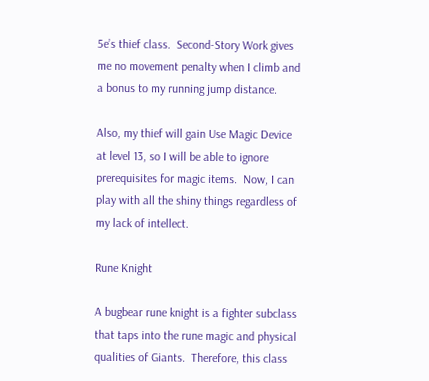5e’s thief class.  Second-Story Work gives me no movement penalty when I climb and a bonus to my running jump distance.

Also, my thief will gain Use Magic Device at level 13, so I will be able to ignore prerequisites for magic items.  Now, I can play with all the shiny things regardless of my lack of intellect.

Rune Knight

A bugbear rune knight is a fighter subclass that taps into the rune magic and physical qualities of Giants.  Therefore, this class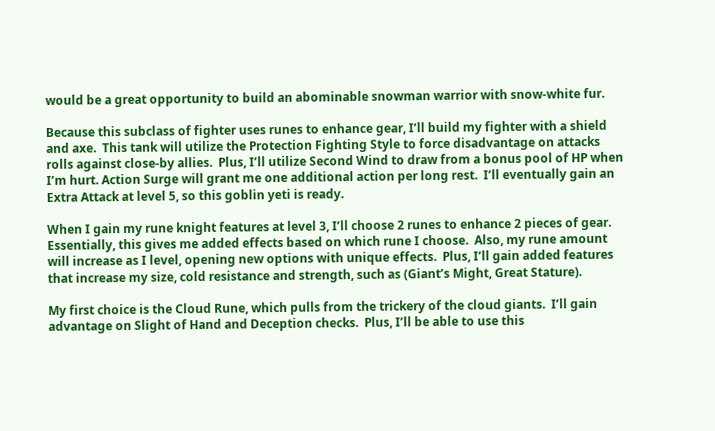would be a great opportunity to build an abominable snowman warrior with snow-white fur.

Because this subclass of fighter uses runes to enhance gear, I’ll build my fighter with a shield and axe.  This tank will utilize the Protection Fighting Style to force disadvantage on attacks rolls against close-by allies.  Plus, I’ll utilize Second Wind to draw from a bonus pool of HP when I’m hurt. Action Surge will grant me one additional action per long rest.  I’ll eventually gain an Extra Attack at level 5, so this goblin yeti is ready.

When I gain my rune knight features at level 3, I’ll choose 2 runes to enhance 2 pieces of gear.  Essentially, this gives me added effects based on which rune I choose.  Also, my rune amount will increase as I level, opening new options with unique effects.  Plus, I’ll gain added features that increase my size, cold resistance and strength, such as (Giant’s Might, Great Stature).

My first choice is the Cloud Rune, which pulls from the trickery of the cloud giants.  I’ll gain advantage on Slight of Hand and Deception checks.  Plus, I’ll be able to use this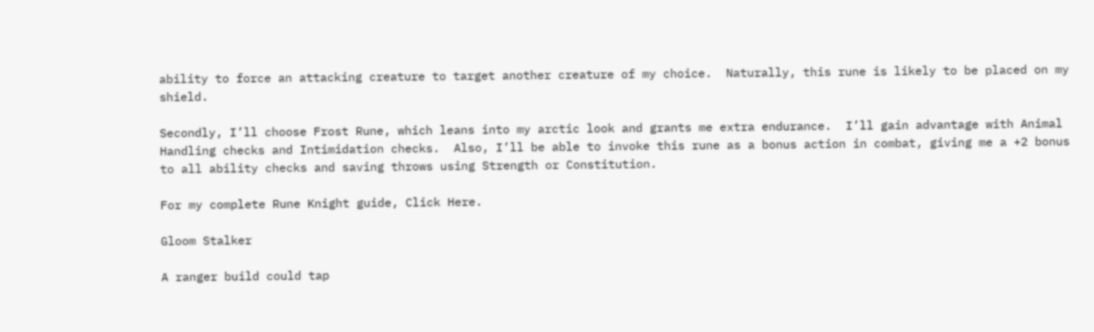ability to force an attacking creature to target another creature of my choice.  Naturally, this rune is likely to be placed on my shield.

Secondly, I’ll choose Frost Rune, which leans into my arctic look and grants me extra endurance.  I’ll gain advantage with Animal Handling checks and Intimidation checks.  Also, I’ll be able to invoke this rune as a bonus action in combat, giving me a +2 bonus to all ability checks and saving throws using Strength or Constitution.

For my complete Rune Knight guide, Click Here.

Gloom Stalker

A ranger build could tap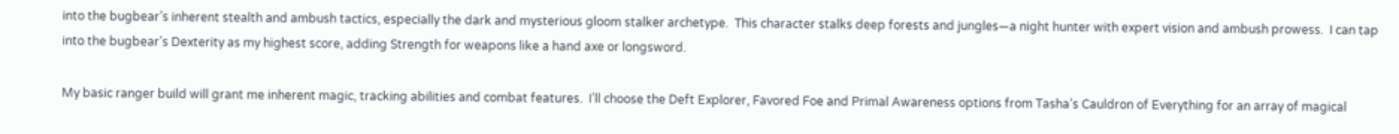into the bugbear’s inherent stealth and ambush tactics, especially the dark and mysterious gloom stalker archetype.  This character stalks deep forests and jungles—a night hunter with expert vision and ambush prowess.  I can tap into the bugbear’s Dexterity as my highest score, adding Strength for weapons like a hand axe or longsword.

My basic ranger build will grant me inherent magic, tracking abilities and combat features.  I’ll choose the Deft Explorer, Favored Foe and Primal Awareness options from Tasha’s Cauldron of Everything for an array of magical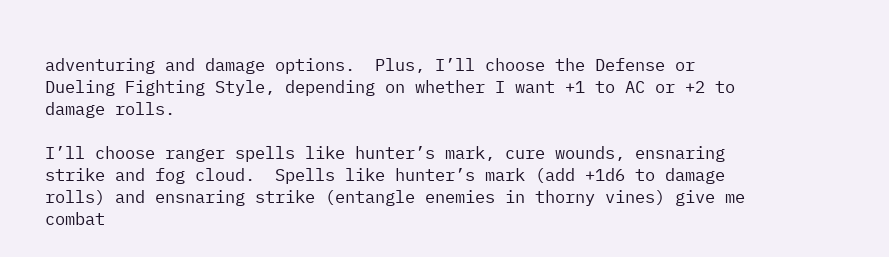adventuring and damage options.  Plus, I’ll choose the Defense or Dueling Fighting Style, depending on whether I want +1 to AC or +2 to damage rolls.

I’ll choose ranger spells like hunter’s mark, cure wounds, ensnaring strike and fog cloud.  Spells like hunter’s mark (add +1d6 to damage rolls) and ensnaring strike (entangle enemies in thorny vines) give me combat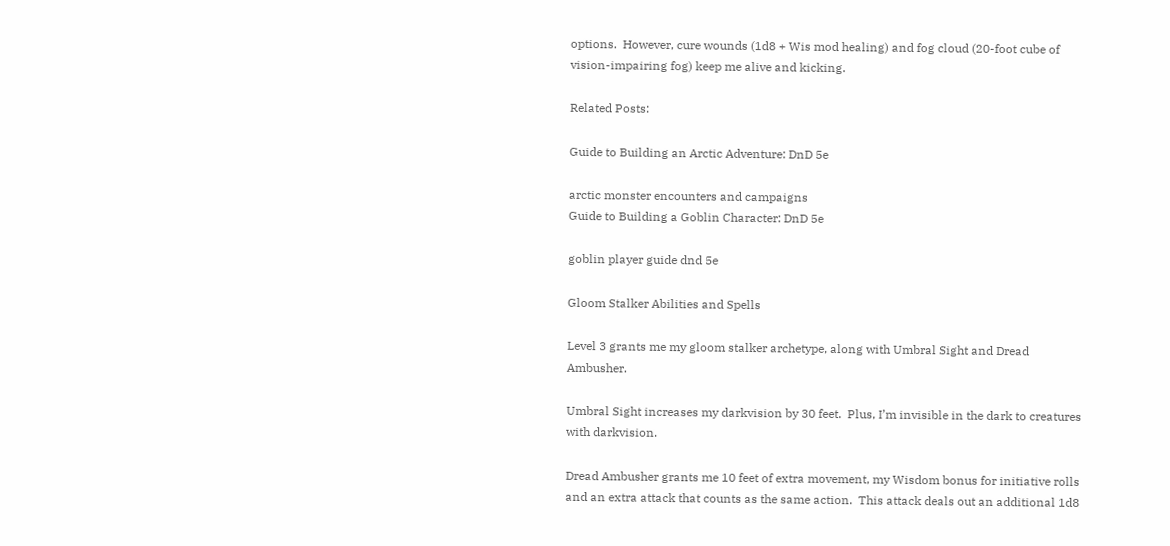options.  However, cure wounds (1d8 + Wis mod healing) and fog cloud (20-foot cube of vision-impairing fog) keep me alive and kicking.

Related Posts:

Guide to Building an Arctic Adventure: DnD 5e

arctic monster encounters and campaigns
Guide to Building a Goblin Character: DnD 5e

goblin player guide dnd 5e

Gloom Stalker Abilities and Spells

Level 3 grants me my gloom stalker archetype, along with Umbral Sight and Dread Ambusher.

Umbral Sight increases my darkvision by 30 feet.  Plus, I’m invisible in the dark to creatures with darkvision.

Dread Ambusher grants me 10 feet of extra movement, my Wisdom bonus for initiative rolls and an extra attack that counts as the same action.  This attack deals out an additional 1d8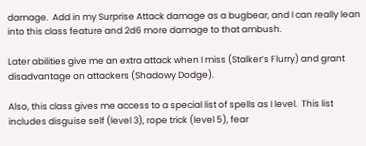damage.  Add in my Surprise Attack damage as a bugbear, and I can really lean into this class feature and 2d6 more damage to that ambush.

Later abilities give me an extra attack when I miss (Stalker’s Flurry) and grant disadvantage on attackers (Shadowy Dodge).

Also, this class gives me access to a special list of spells as I level.  This list includes disguise self (level 3), rope trick (level 5), fear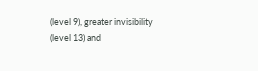(level 9), greater invisibility (level 13) and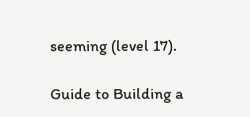seeming (level 17).

Guide to Building a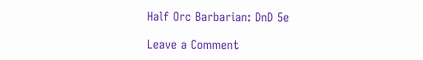Half Orc Barbarian: DnD 5e

Leave a Comment